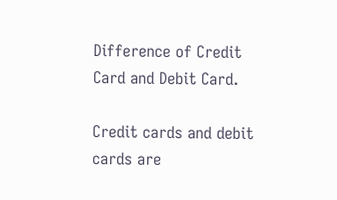Difference of Credit Card and Debit Card.

Credit cards and debit cards are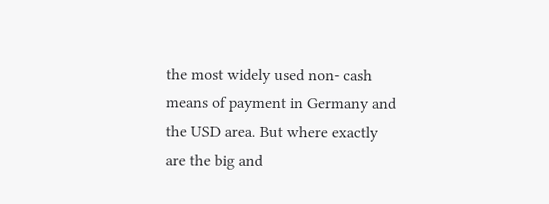the most widely used non- cash means of payment in Germany and the USD area. But where exactly are the big and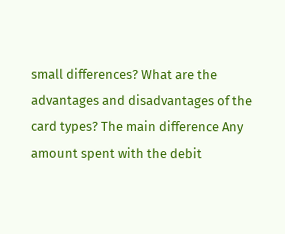small differences? What are the advantages and disadvantages of the card types? The main difference Any amount spent with the debit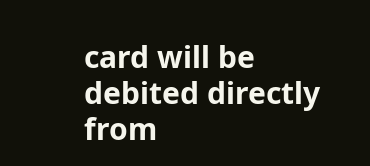card will be debited directly from